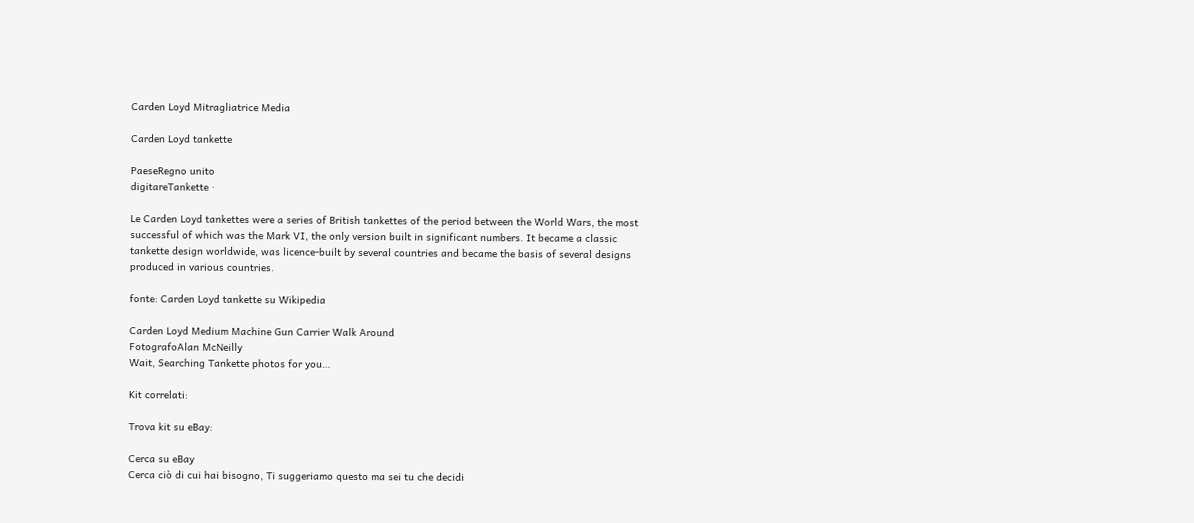Carden Loyd Mitragliatrice Media

Carden Loyd tankette

PaeseRegno unito
digitareTankette ·

Le Carden Loyd tankettes were a series of British tankettes of the period between the World Wars, the most successful of which was the Mark VI, the only version built in significant numbers. It became a classic tankette design worldwide, was licence-built by several countries and became the basis of several designs produced in various countries.

fonte: Carden Loyd tankette su Wikipedia

Carden Loyd Medium Machine Gun Carrier Walk Around
FotografoAlan McNeilly
Wait, Searching Tankette photos for you…

Kit correlati:

Trova kit su eBay:

Cerca su eBay
Cerca ciò di cui hai bisogno, Ti suggeriamo questo ma sei tu che decidi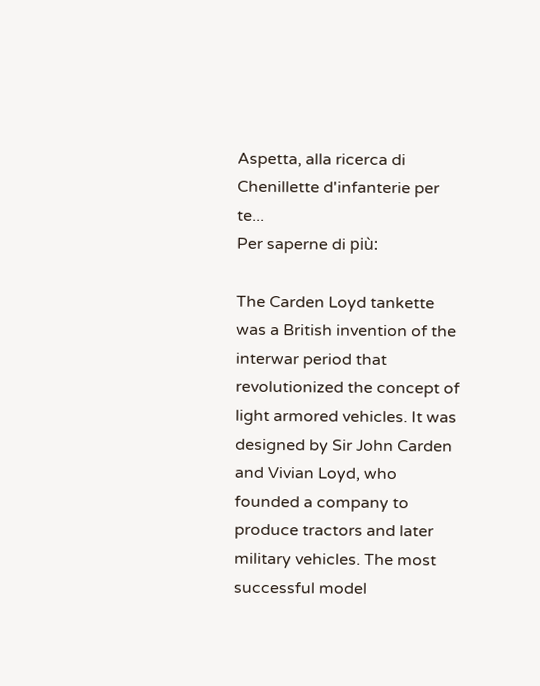Aspetta, alla ricerca di Chenillette d'infanterie per te...
Per saperne di più:

The Carden Loyd tankette was a British invention of the interwar period that revolutionized the concept of light armored vehicles. It was designed by Sir John Carden and Vivian Loyd, who founded a company to produce tractors and later military vehicles. The most successful model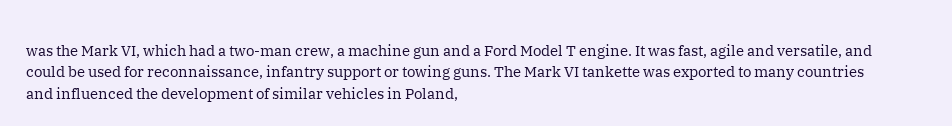was the Mark VI, which had a two-man crew, a machine gun and a Ford Model T engine. It was fast, agile and versatile, and could be used for reconnaissance, infantry support or towing guns. The Mark VI tankette was exported to many countries and influenced the development of similar vehicles in Poland,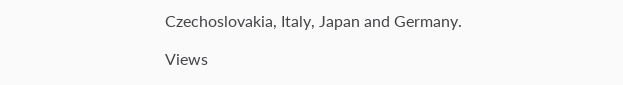Czechoslovakia, Italy, Japan and Germany.

Views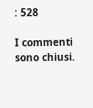: 528

I commenti sono chiusi.